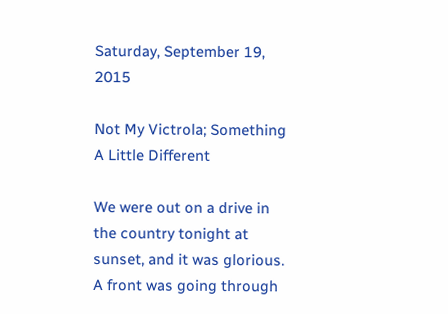Saturday, September 19, 2015

Not My Victrola; Something A Little Different

We were out on a drive in the country tonight at sunset, and it was glorious. A front was going through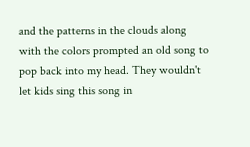and the patterns in the clouds along with the colors prompted an old song to pop back into my head. They wouldn't let kids sing this song in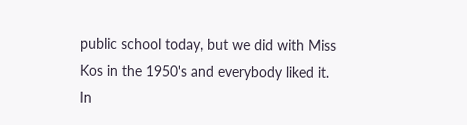public school today, but we did with Miss Kos in the 1950's and everybody liked it. In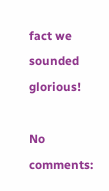fact we sounded glorious!

No comments: